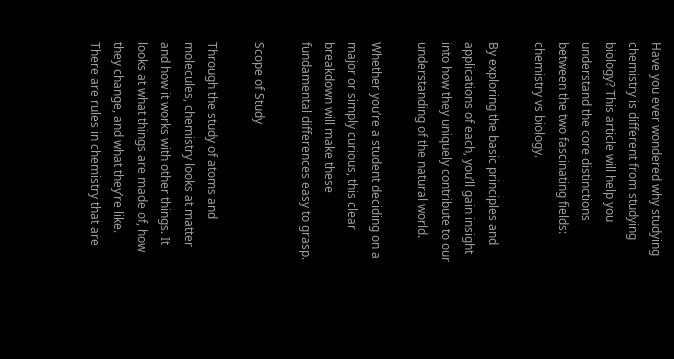Have you ever wondered why studying chemistry is different from studying biology? This article will help you understand the core distinctions between the two fascinating fields: chemistry vs biology.

By exploring the basic principles and applications of each, you’ll gain insight into how they uniquely contribute to our understanding of the natural world.

Whether you’re a student deciding on a major or simply curious, this clear breakdown will make these fundamental differences easy to grasp.

Scope of Study

Through the study of atoms and molecules, chemistry looks at matter and how it works with other things. It looks at what things are made of, how they change, and what they’re like. There are rules in chemistry that are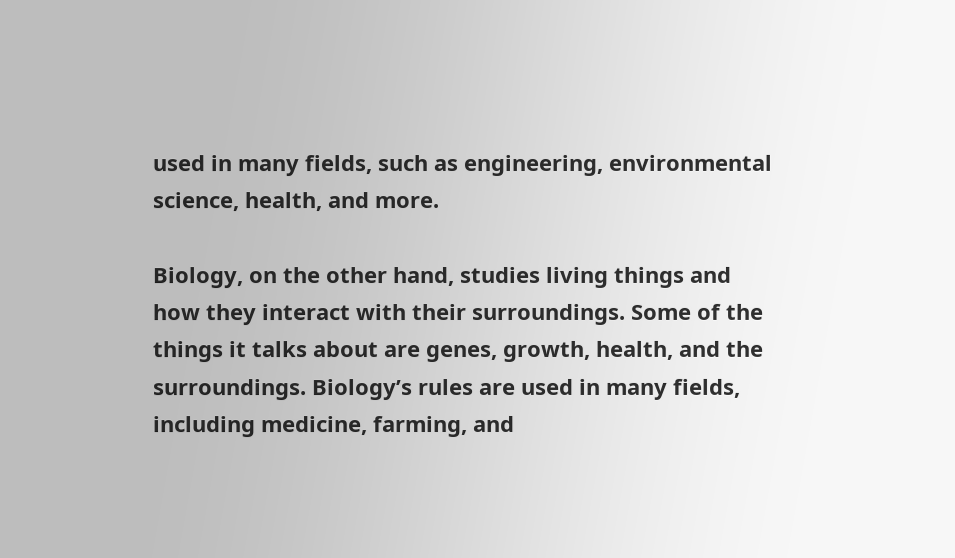used in many fields, such as engineering, environmental science, health, and more.

Biology, on the other hand, studies living things and how they interact with their surroundings. Some of the things it talks about are genes, growth, health, and the surroundings. Biology’s rules are used in many fields, including medicine, farming, and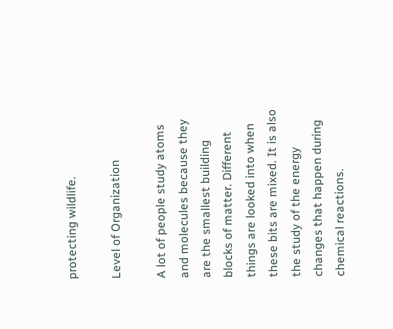protecting wildlife.

Level of Organization

A lot of people study atoms and molecules because they are the smallest building blocks of matter. Different things are looked into when these bits are mixed. It is also the study of the energy changes that happen during chemical reactions.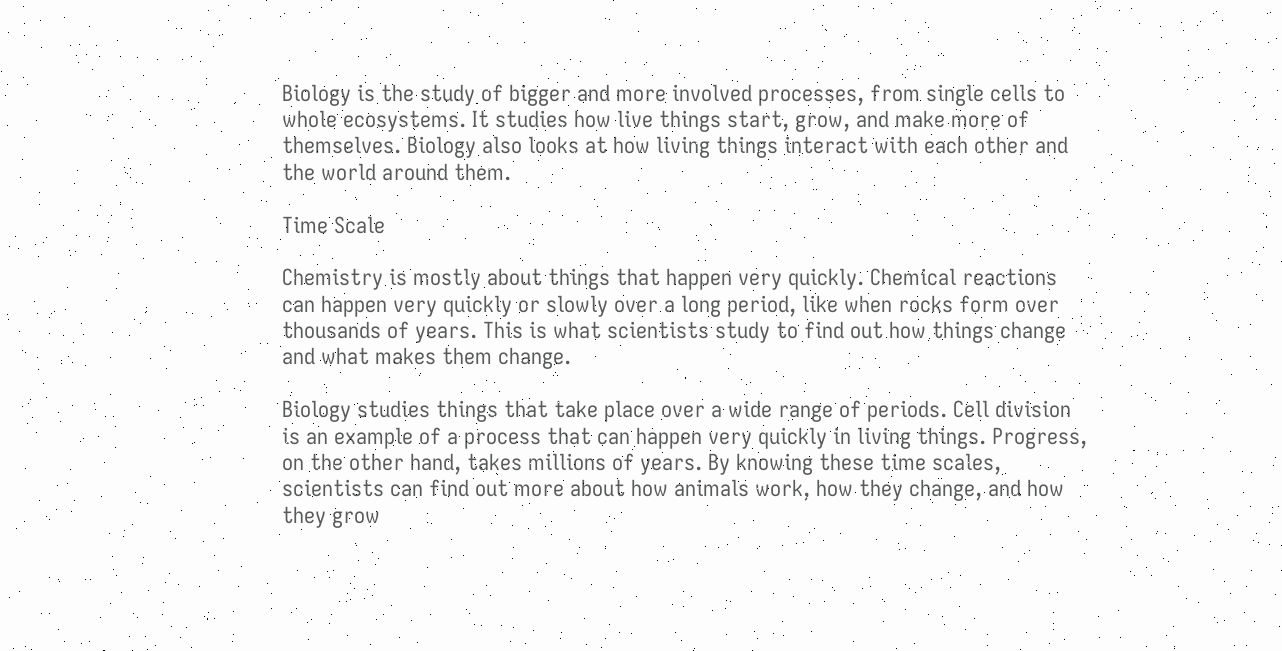Biology is the study of bigger and more involved processes, from single cells to whole ecosystems. It studies how live things start, grow, and make more of themselves. Biology also looks at how living things interact with each other and the world around them.

Time Scale

Chemistry is mostly about things that happen very quickly. Chemical reactions can happen very quickly or slowly over a long period, like when rocks form over thousands of years. This is what scientists study to find out how things change and what makes them change.

Biology studies things that take place over a wide range of periods. Cell division is an example of a process that can happen very quickly in living things. Progress, on the other hand, takes millions of years. By knowing these time scales, scientists can find out more about how animals work, how they change, and how they grow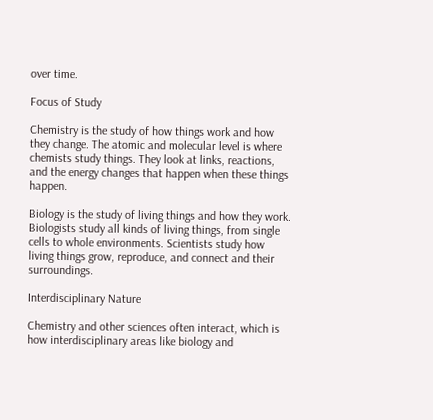over time.

Focus of Study

Chemistry is the study of how things work and how they change. The atomic and molecular level is where chemists study things. They look at links, reactions, and the energy changes that happen when these things happen.

Biology is the study of living things and how they work. Biologists study all kinds of living things, from single cells to whole environments. Scientists study how living things grow, reproduce, and connect and their surroundings.

Interdisciplinary Nature

Chemistry and other sciences often interact, which is how interdisciplinary areas like biology and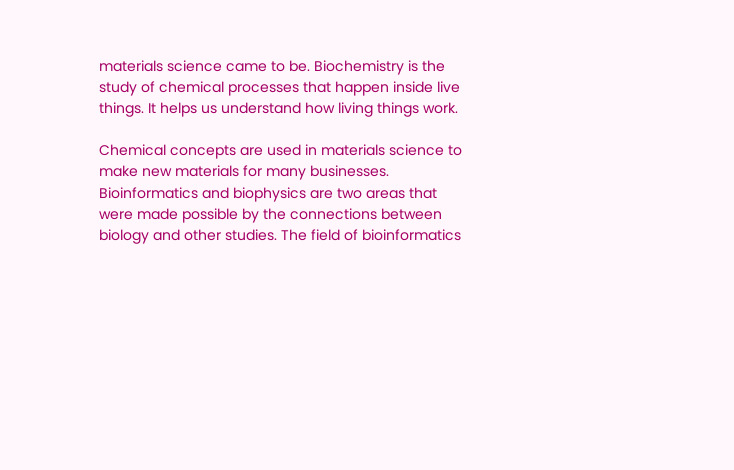materials science came to be. Biochemistry is the study of chemical processes that happen inside live things. It helps us understand how living things work.

Chemical concepts are used in materials science to make new materials for many businesses. Bioinformatics and biophysics are two areas that were made possible by the connections between biology and other studies. The field of bioinformatics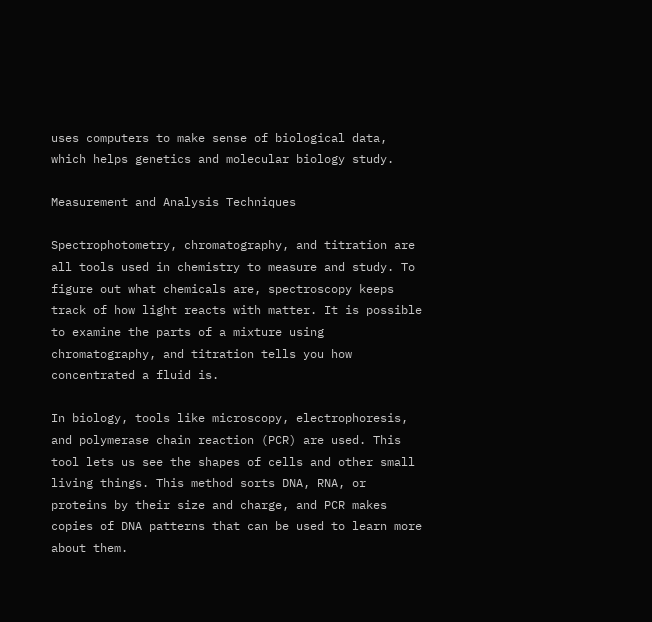uses computers to make sense of biological data, which helps genetics and molecular biology study.

Measurement and Analysis Techniques

Spectrophotometry, chromatography, and titration are all tools used in chemistry to measure and study. To figure out what chemicals are, spectroscopy keeps track of how light reacts with matter. It is possible to examine the parts of a mixture using chromatography, and titration tells you how concentrated a fluid is.

In biology, tools like microscopy, electrophoresis, and polymerase chain reaction (PCR) are used. This tool lets us see the shapes of cells and other small living things. This method sorts DNA, RNA, or proteins by their size and charge, and PCR makes copies of DNA patterns that can be used to learn more about them.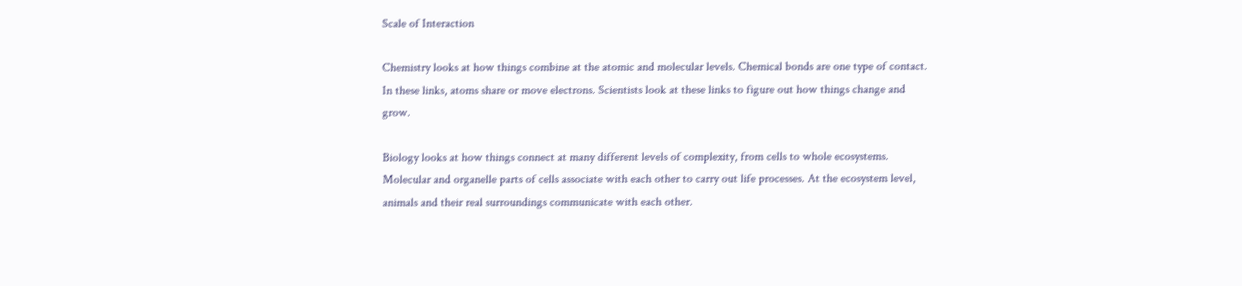Scale of Interaction

Chemistry looks at how things combine at the atomic and molecular levels. Chemical bonds are one type of contact. In these links, atoms share or move electrons. Scientists look at these links to figure out how things change and grow.

Biology looks at how things connect at many different levels of complexity, from cells to whole ecosystems. Molecular and organelle parts of cells associate with each other to carry out life processes. At the ecosystem level, animals and their real surroundings communicate with each other.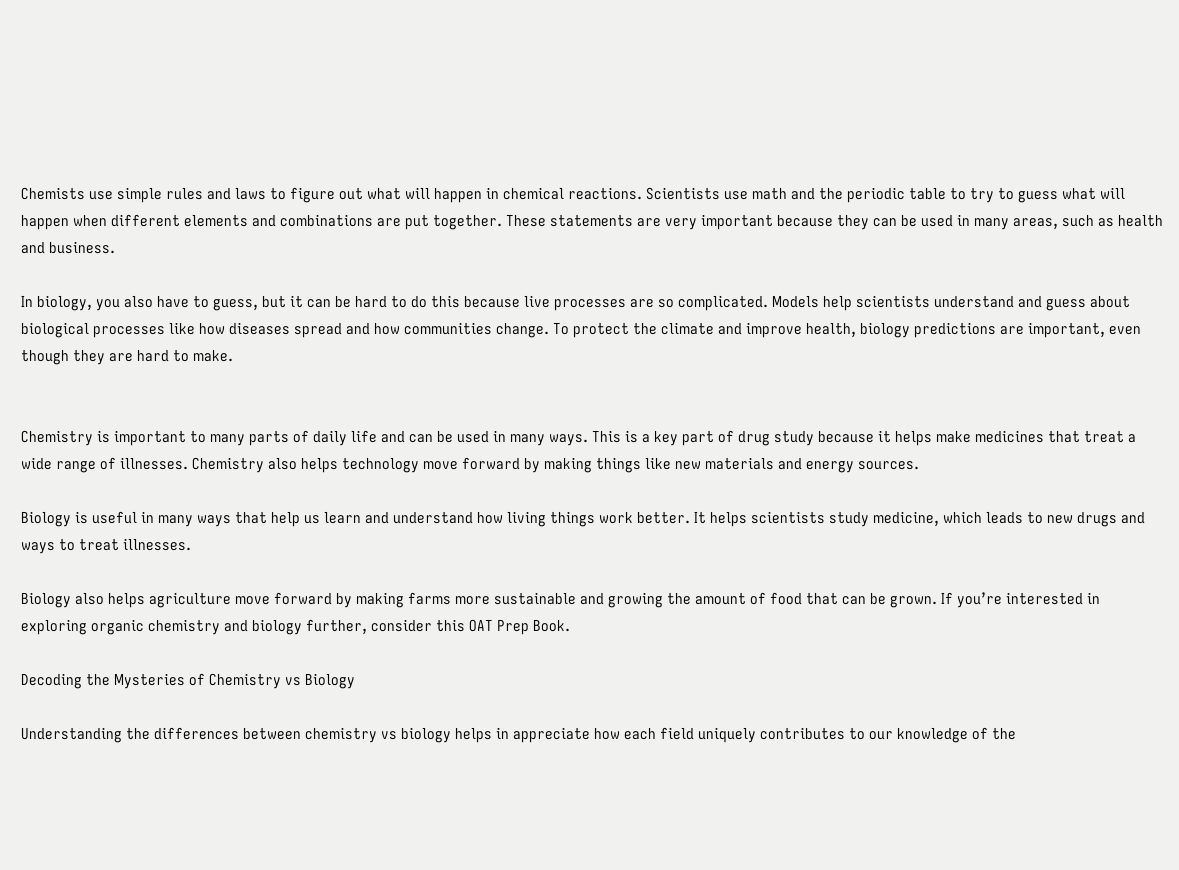Chemists use simple rules and laws to figure out what will happen in chemical reactions. Scientists use math and the periodic table to try to guess what will happen when different elements and combinations are put together. These statements are very important because they can be used in many areas, such as health and business.

In biology, you also have to guess, but it can be hard to do this because live processes are so complicated. Models help scientists understand and guess about biological processes like how diseases spread and how communities change. To protect the climate and improve health, biology predictions are important, even though they are hard to make.


Chemistry is important to many parts of daily life and can be used in many ways. This is a key part of drug study because it helps make medicines that treat a wide range of illnesses. Chemistry also helps technology move forward by making things like new materials and energy sources.

Biology is useful in many ways that help us learn and understand how living things work better. It helps scientists study medicine, which leads to new drugs and ways to treat illnesses.

Biology also helps agriculture move forward by making farms more sustainable and growing the amount of food that can be grown. If you’re interested in exploring organic chemistry and biology further, consider this OAT Prep Book.

Decoding the Mysteries of Chemistry vs Biology

Understanding the differences between chemistry vs biology helps in appreciate how each field uniquely contributes to our knowledge of the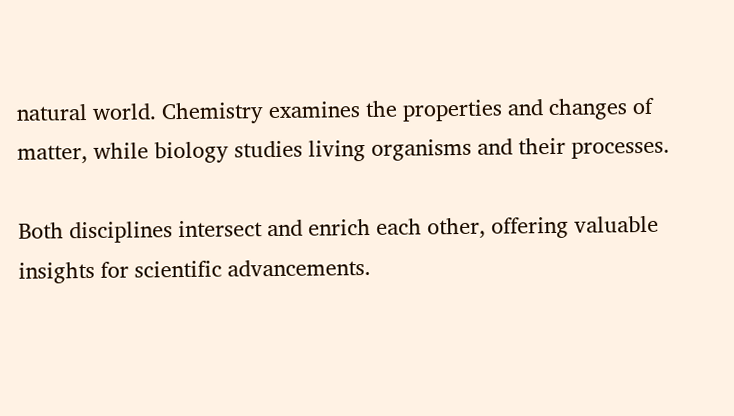natural world. Chemistry examines the properties and changes of matter, while biology studies living organisms and their processes.

Both disciplines intersect and enrich each other, offering valuable insights for scientific advancements.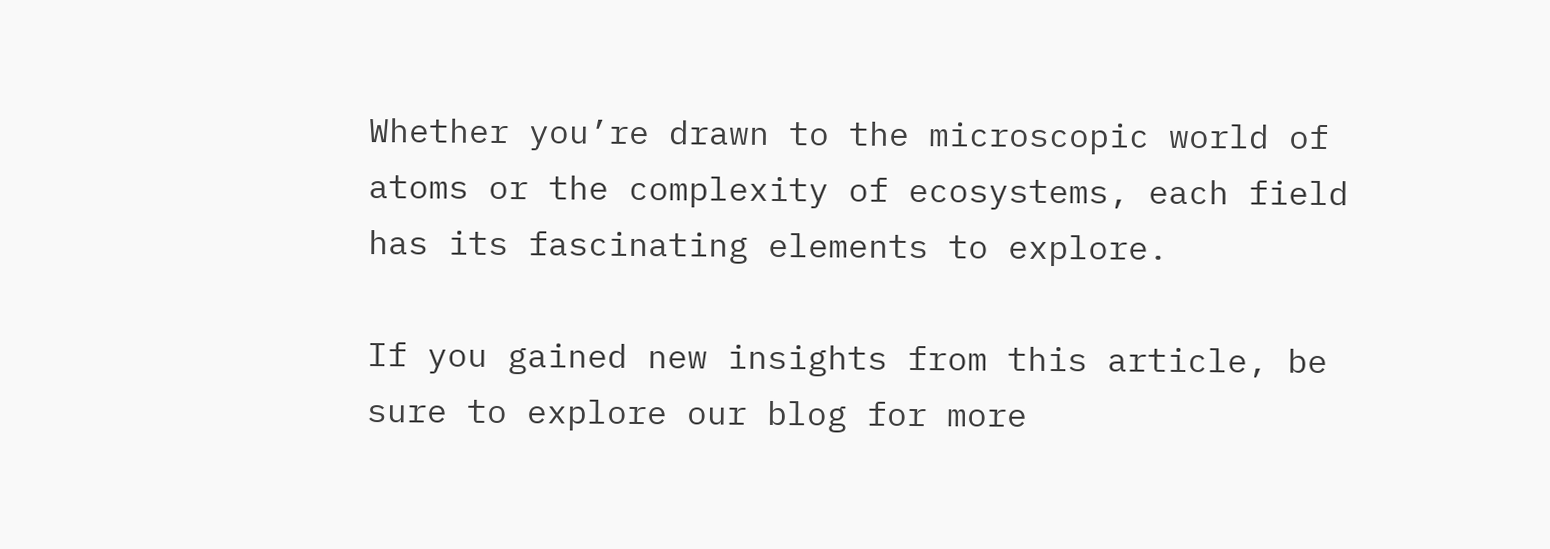Whether you’re drawn to the microscopic world of atoms or the complexity of ecosystems, each field has its fascinating elements to explore.

If you gained new insights from this article, be sure to explore our blog for more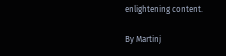enlightening content.

By Martinj